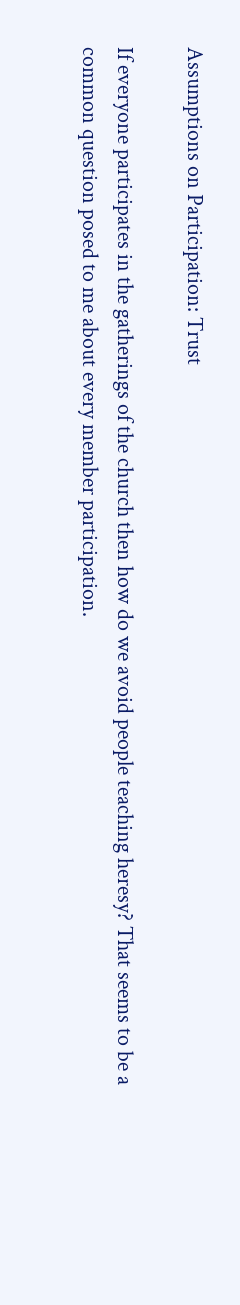Assumptions on Participation: Trust

If everyone participates in the gatherings of the church then how do we avoid people teaching heresy? That seems to be a common question posed to me about every member participation.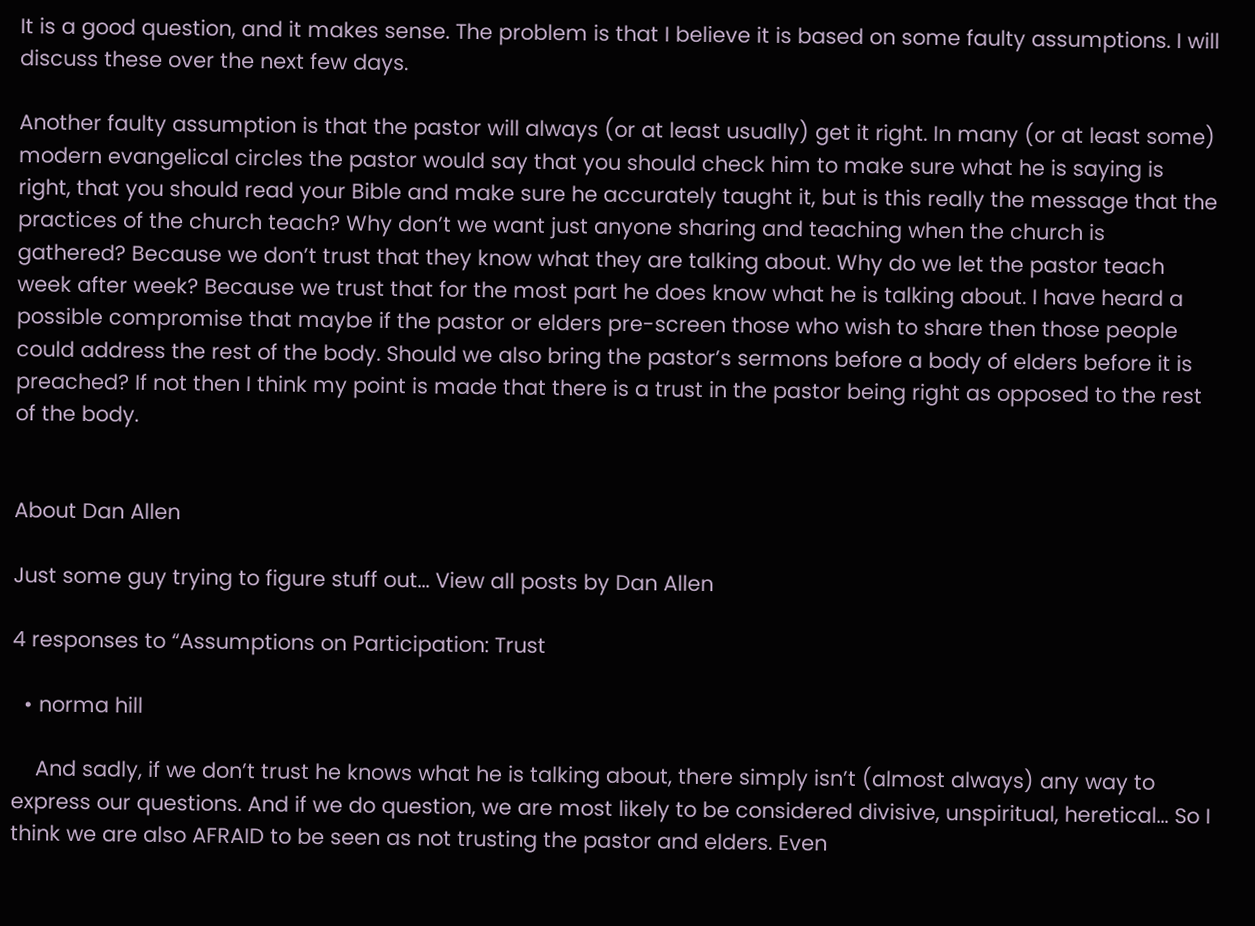It is a good question, and it makes sense. The problem is that I believe it is based on some faulty assumptions. I will discuss these over the next few days.

Another faulty assumption is that the pastor will always (or at least usually) get it right. In many (or at least some) modern evangelical circles the pastor would say that you should check him to make sure what he is saying is right, that you should read your Bible and make sure he accurately taught it, but is this really the message that the practices of the church teach? Why don’t we want just anyone sharing and teaching when the church is gathered? Because we don’t trust that they know what they are talking about. Why do we let the pastor teach week after week? Because we trust that for the most part he does know what he is talking about. I have heard a possible compromise that maybe if the pastor or elders pre-screen those who wish to share then those people could address the rest of the body. Should we also bring the pastor’s sermons before a body of elders before it is preached? If not then I think my point is made that there is a trust in the pastor being right as opposed to the rest of the body.


About Dan Allen

Just some guy trying to figure stuff out... View all posts by Dan Allen

4 responses to “Assumptions on Participation: Trust

  • norma hill

    And sadly, if we don’t trust he knows what he is talking about, there simply isn’t (almost always) any way to express our questions. And if we do question, we are most likely to be considered divisive, unspiritual, heretical… So I think we are also AFRAID to be seen as not trusting the pastor and elders. Even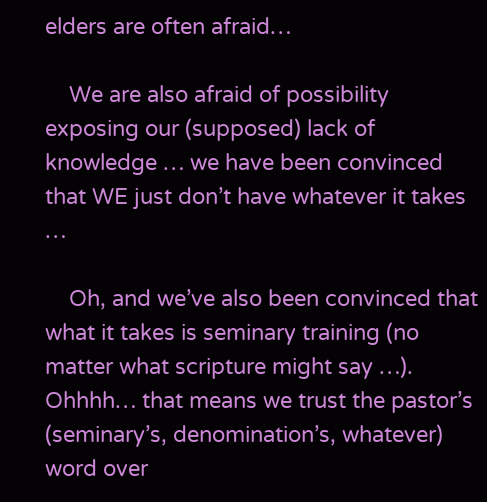elders are often afraid…

    We are also afraid of possibility exposing our (supposed) lack of knowledge … we have been convinced that WE just don’t have whatever it takes …

    Oh, and we’ve also been convinced that what it takes is seminary training (no matter what scripture might say …). Ohhhh… that means we trust the pastor’s (seminary’s, denomination’s, whatever) word over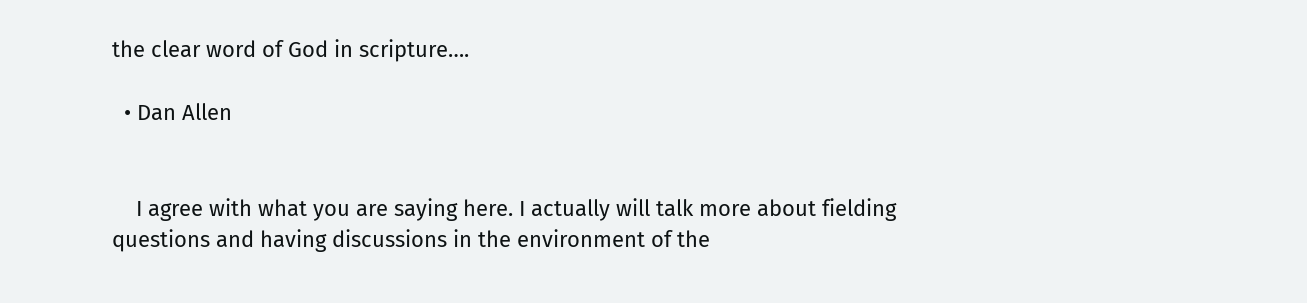the clear word of God in scripture….

  • Dan Allen


    I agree with what you are saying here. I actually will talk more about fielding questions and having discussions in the environment of the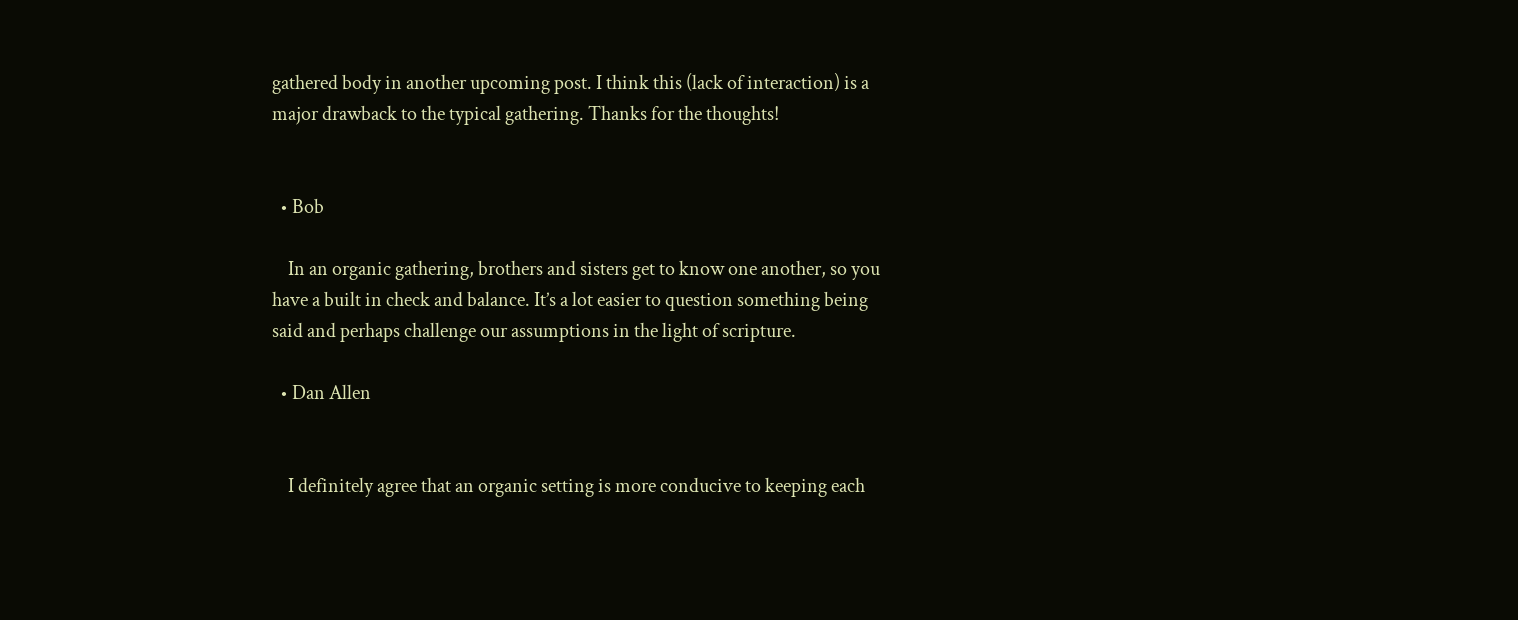gathered body in another upcoming post. I think this (lack of interaction) is a major drawback to the typical gathering. Thanks for the thoughts!


  • Bob

    In an organic gathering, brothers and sisters get to know one another, so you have a built in check and balance. It’s a lot easier to question something being said and perhaps challenge our assumptions in the light of scripture.

  • Dan Allen


    I definitely agree that an organic setting is more conducive to keeping each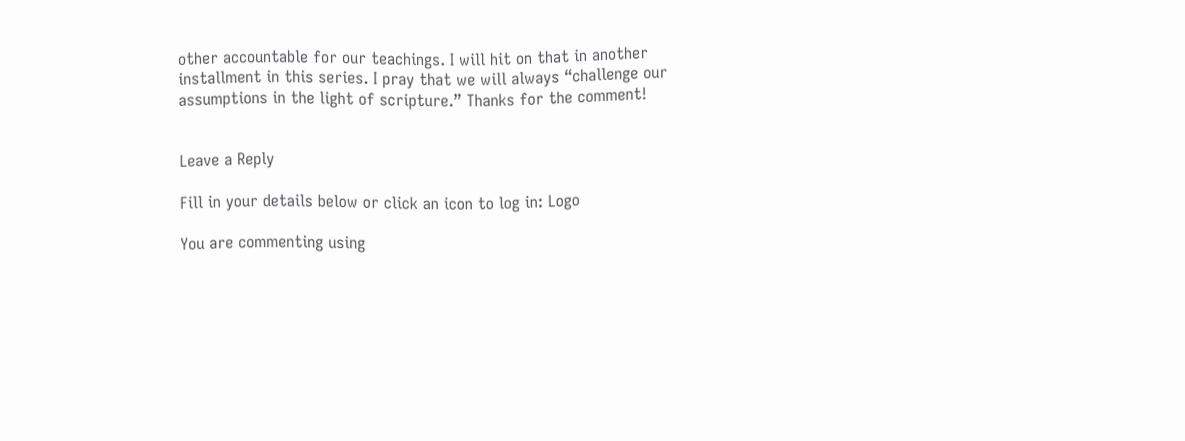other accountable for our teachings. I will hit on that in another installment in this series. I pray that we will always “challenge our assumptions in the light of scripture.” Thanks for the comment!


Leave a Reply

Fill in your details below or click an icon to log in: Logo

You are commenting using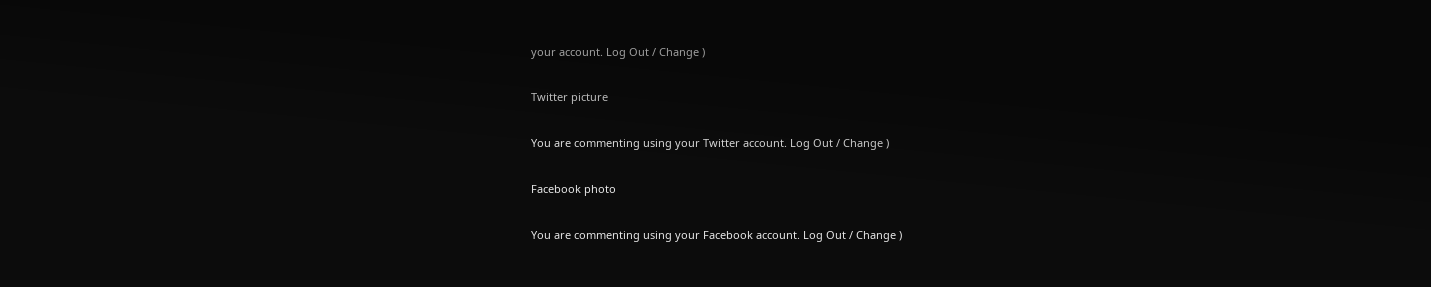your account. Log Out / Change )

Twitter picture

You are commenting using your Twitter account. Log Out / Change )

Facebook photo

You are commenting using your Facebook account. Log Out / Change )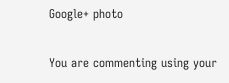Google+ photo

You are commenting using your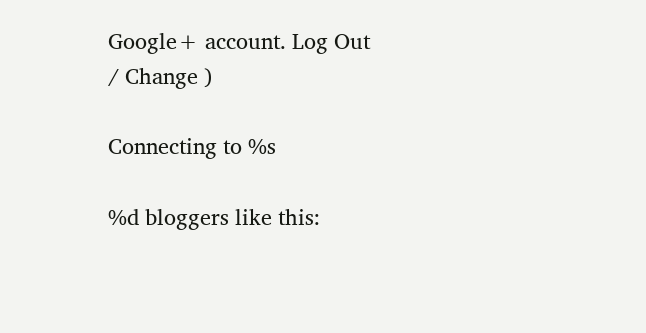Google+ account. Log Out / Change )

Connecting to %s

%d bloggers like this: